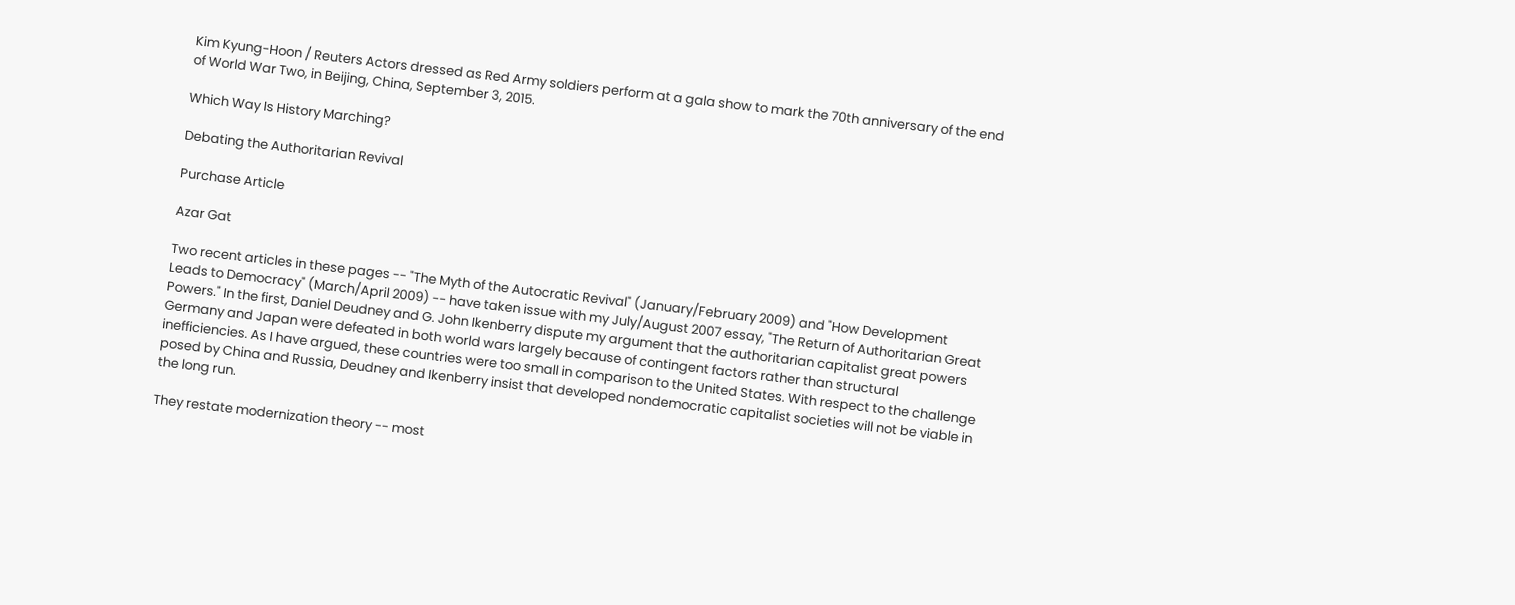Kim Kyung-Hoon / Reuters Actors dressed as Red Army soldiers perform at a gala show to mark the 70th anniversary of the end of World War Two, in Beijing, China, September 3, 2015.

Which Way Is History Marching?

Debating the Authoritarian Revival

Purchase Article

Azar Gat

Two recent articles in these pages -- "The Myth of the Autocratic Revival" (January/February 2009) and "How Development Leads to Democracy" (March/April 2009) -- have taken issue with my July/August 2007 essay, "The Return of Authoritarian Great Powers." In the first, Daniel Deudney and G. John Ikenberry dispute my argument that the authoritarian capitalist great powers Germany and Japan were defeated in both world wars largely because of contingent factors rather than structural inefficiencies. As I have argued, these countries were too small in comparison to the United States. With respect to the challenge posed by China and Russia, Deudney and Ikenberry insist that developed nondemocratic capitalist societies will not be viable in the long run.

They restate modernization theory -- most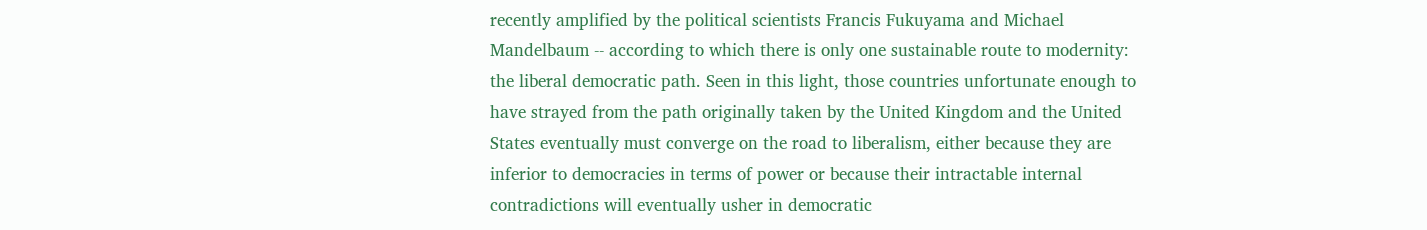recently amplified by the political scientists Francis Fukuyama and Michael Mandelbaum -- according to which there is only one sustainable route to modernity: the liberal democratic path. Seen in this light, those countries unfortunate enough to have strayed from the path originally taken by the United Kingdom and the United States eventually must converge on the road to liberalism, either because they are inferior to democracies in terms of power or because their intractable internal contradictions will eventually usher in democratic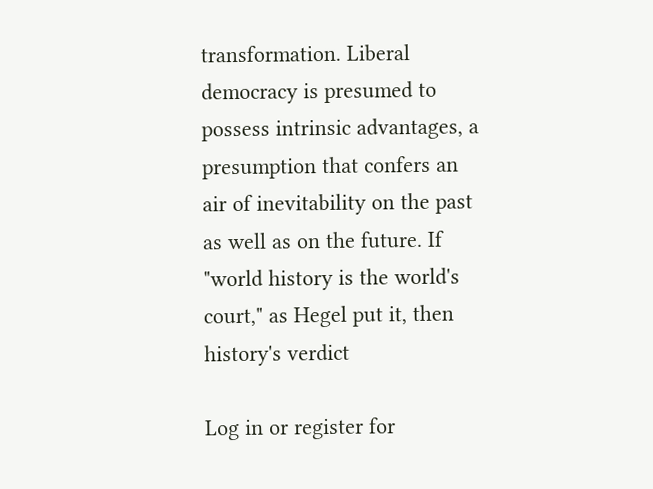transformation. Liberal democracy is presumed to possess intrinsic advantages, a presumption that confers an air of inevitability on the past as well as on the future. If "world history is the world's court," as Hegel put it, then history's verdict

Log in or register for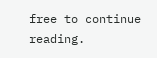free to continue reading.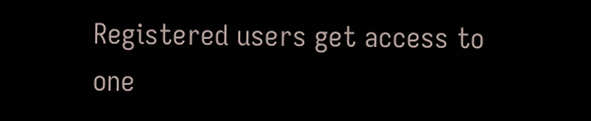Registered users get access to one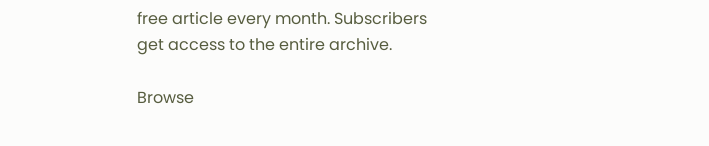free article every month. Subscribers get access to the entire archive.

Browse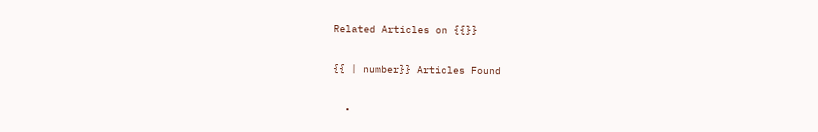Related Articles on {{}}

{{ | number}} Articles Found

  •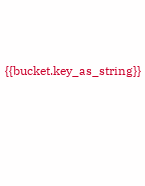{{bucket.key_as_string}}